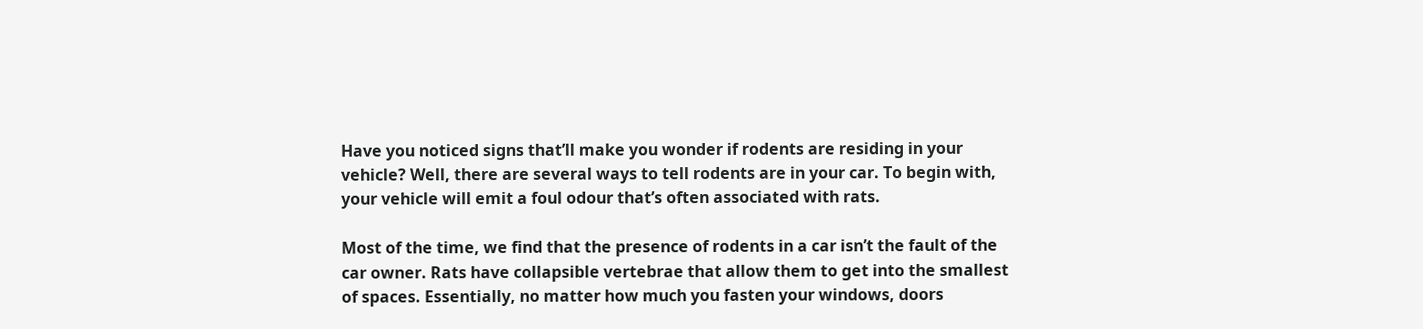Have you noticed signs that’ll make you wonder if rodents are residing in your vehicle? Well, there are several ways to tell rodents are in your car. To begin with, your vehicle will emit a foul odour that’s often associated with rats.

Most of the time, we find that the presence of rodents in a car isn’t the fault of the car owner. Rats have collapsible vertebrae that allow them to get into the smallest of spaces. Essentially, no matter how much you fasten your windows, doors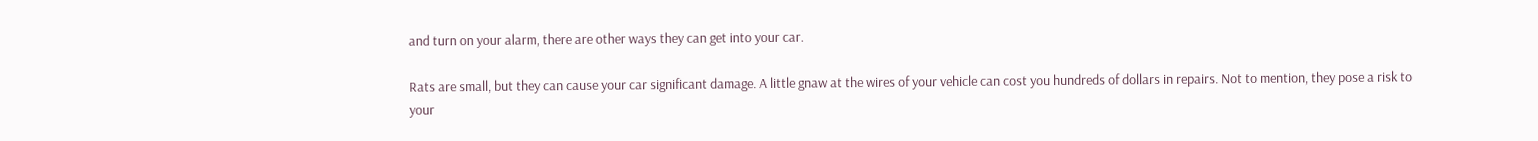and turn on your alarm, there are other ways they can get into your car.

Rats are small, but they can cause your car significant damage. A little gnaw at the wires of your vehicle can cost you hundreds of dollars in repairs. Not to mention, they pose a risk to your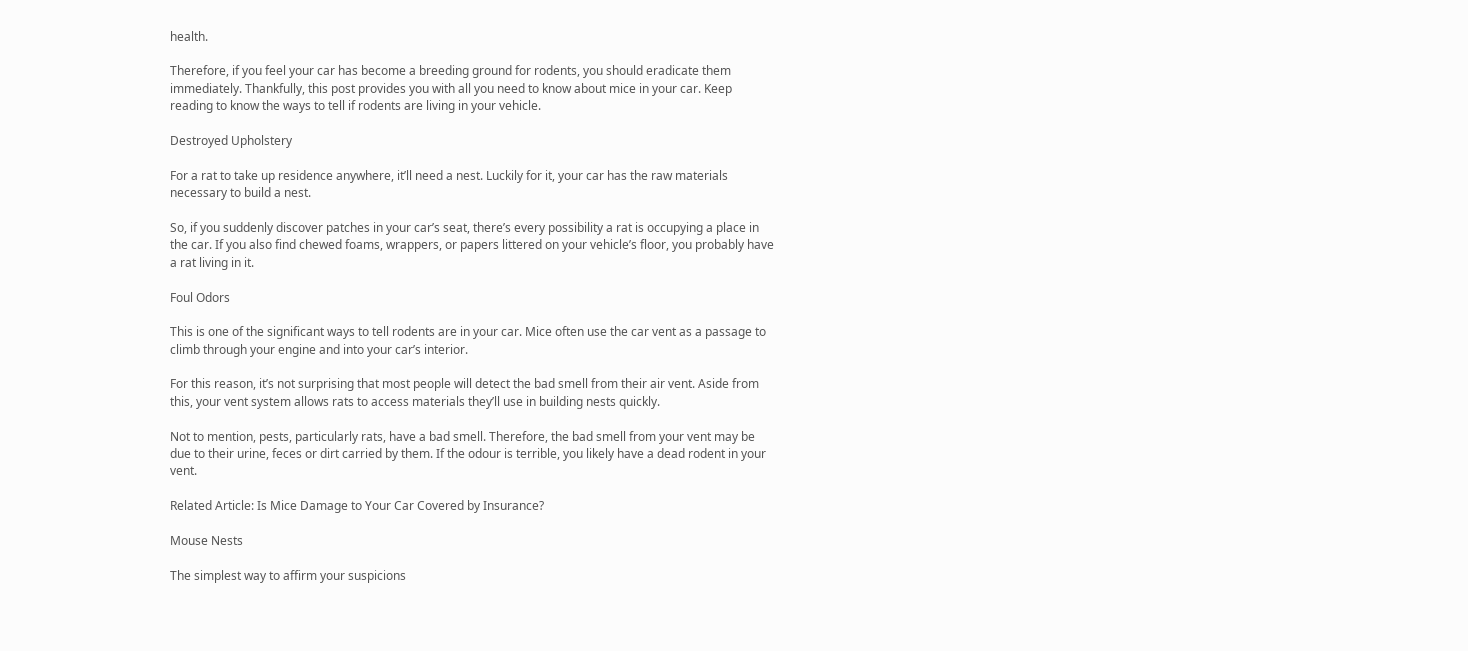health.

Therefore, if you feel your car has become a breeding ground for rodents, you should eradicate them immediately. Thankfully, this post provides you with all you need to know about mice in your car. Keep reading to know the ways to tell if rodents are living in your vehicle.

Destroyed Upholstery

For a rat to take up residence anywhere, it’ll need a nest. Luckily for it, your car has the raw materials necessary to build a nest.

So, if you suddenly discover patches in your car’s seat, there’s every possibility a rat is occupying a place in the car. If you also find chewed foams, wrappers, or papers littered on your vehicle’s floor, you probably have a rat living in it.

Foul Odors

This is one of the significant ways to tell rodents are in your car. Mice often use the car vent as a passage to climb through your engine and into your car’s interior.

For this reason, it’s not surprising that most people will detect the bad smell from their air vent. Aside from this, your vent system allows rats to access materials they’ll use in building nests quickly.

Not to mention, pests, particularly rats, have a bad smell. Therefore, the bad smell from your vent may be due to their urine, feces or dirt carried by them. If the odour is terrible, you likely have a dead rodent in your vent.

Related Article: Is Mice Damage to Your Car Covered by Insurance?

Mouse Nests

The simplest way to affirm your suspicions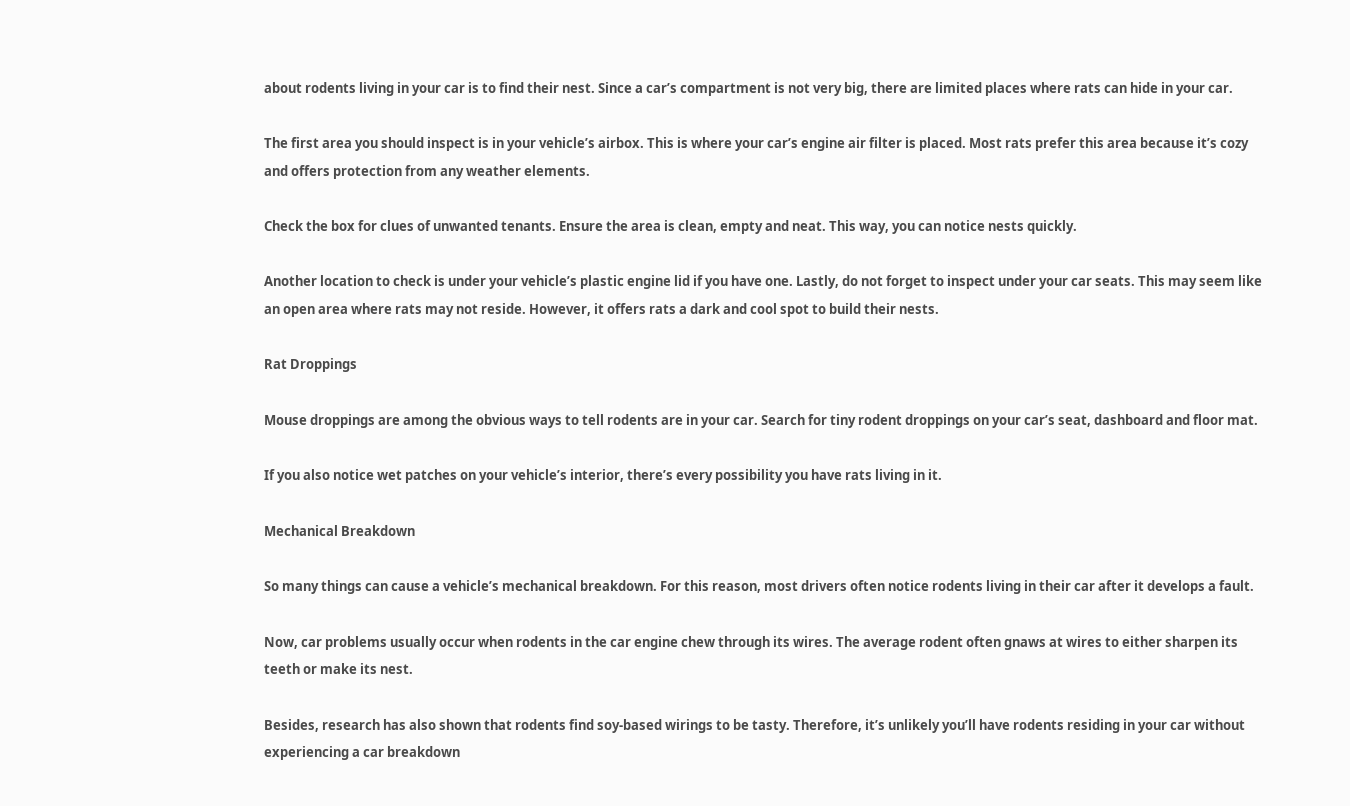about rodents living in your car is to find their nest. Since a car’s compartment is not very big, there are limited places where rats can hide in your car.

The first area you should inspect is in your vehicle’s airbox. This is where your car’s engine air filter is placed. Most rats prefer this area because it’s cozy and offers protection from any weather elements.

Check the box for clues of unwanted tenants. Ensure the area is clean, empty and neat. This way, you can notice nests quickly.

Another location to check is under your vehicle’s plastic engine lid if you have one. Lastly, do not forget to inspect under your car seats. This may seem like an open area where rats may not reside. However, it offers rats a dark and cool spot to build their nests.

Rat Droppings

Mouse droppings are among the obvious ways to tell rodents are in your car. Search for tiny rodent droppings on your car’s seat, dashboard and floor mat.

If you also notice wet patches on your vehicle’s interior, there’s every possibility you have rats living in it.

Mechanical Breakdown

So many things can cause a vehicle’s mechanical breakdown. For this reason, most drivers often notice rodents living in their car after it develops a fault.

Now, car problems usually occur when rodents in the car engine chew through its wires. The average rodent often gnaws at wires to either sharpen its teeth or make its nest.

Besides, research has also shown that rodents find soy-based wirings to be tasty. Therefore, it’s unlikely you’ll have rodents residing in your car without experiencing a car breakdown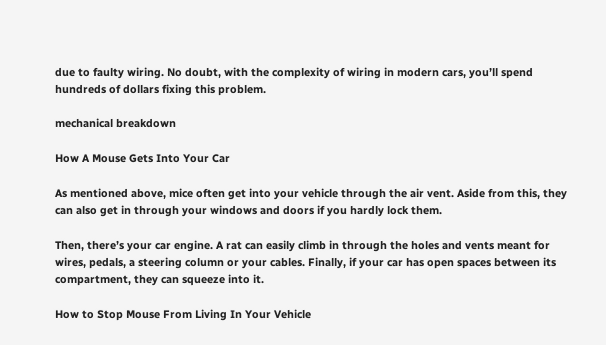due to faulty wiring. No doubt, with the complexity of wiring in modern cars, you’ll spend hundreds of dollars fixing this problem.

mechanical breakdown

How A Mouse Gets Into Your Car

As mentioned above, mice often get into your vehicle through the air vent. Aside from this, they can also get in through your windows and doors if you hardly lock them.

Then, there’s your car engine. A rat can easily climb in through the holes and vents meant for wires, pedals, a steering column or your cables. Finally, if your car has open spaces between its compartment, they can squeeze into it.

How to Stop Mouse From Living In Your Vehicle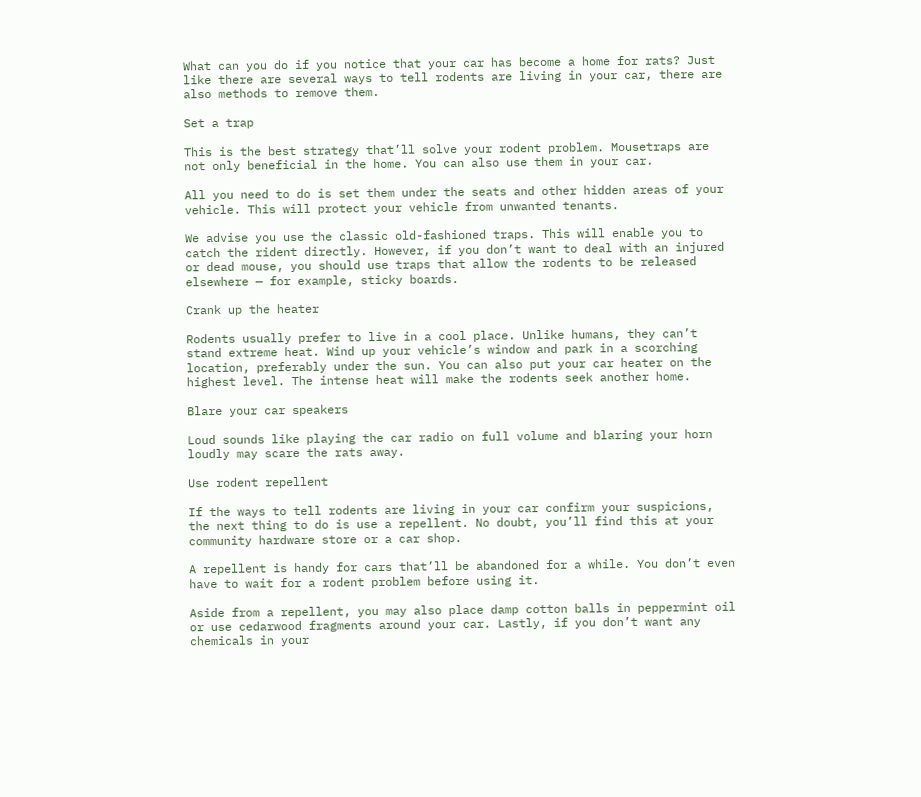What can you do if you notice that your car has become a home for rats? Just like there are several ways to tell rodents are living in your car, there are also methods to remove them.

Set a trap

This is the best strategy that’ll solve your rodent problem. Mousetraps are not only beneficial in the home. You can also use them in your car.

All you need to do is set them under the seats and other hidden areas of your vehicle. This will protect your vehicle from unwanted tenants.

We advise you use the classic old-fashioned traps. This will enable you to catch the rident directly. However, if you don’t want to deal with an injured or dead mouse, you should use traps that allow the rodents to be released elsewhere — for example, sticky boards.

Crank up the heater

Rodents usually prefer to live in a cool place. Unlike humans, they can’t stand extreme heat. Wind up your vehicle’s window and park in a scorching location, preferably under the sun. You can also put your car heater on the highest level. The intense heat will make the rodents seek another home.

Blare your car speakers

Loud sounds like playing the car radio on full volume and blaring your horn loudly may scare the rats away.

Use rodent repellent

If the ways to tell rodents are living in your car confirm your suspicions, the next thing to do is use a repellent. No doubt, you’ll find this at your community hardware store or a car shop.

A repellent is handy for cars that’ll be abandoned for a while. You don’t even have to wait for a rodent problem before using it.

Aside from a repellent, you may also place damp cotton balls in peppermint oil or use cedarwood fragments around your car. Lastly, if you don’t want any chemicals in your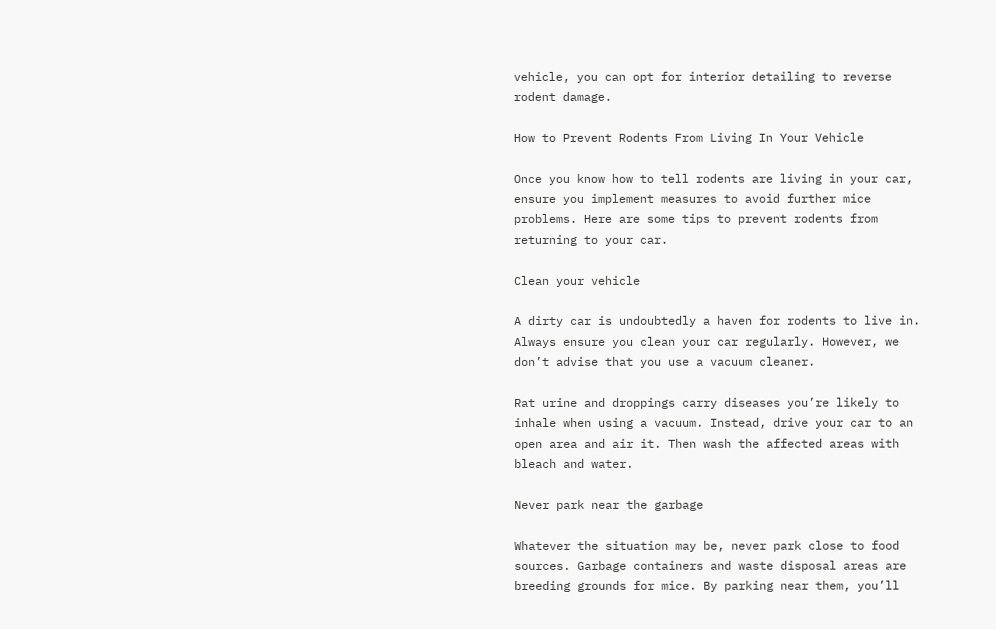vehicle, you can opt for interior detailing to reverse rodent damage.

How to Prevent Rodents From Living In Your Vehicle

Once you know how to tell rodents are living in your car, ensure you implement measures to avoid further mice problems. Here are some tips to prevent rodents from returning to your car.

Clean your vehicle

A dirty car is undoubtedly a haven for rodents to live in. Always ensure you clean your car regularly. However, we don’t advise that you use a vacuum cleaner.

Rat urine and droppings carry diseases you’re likely to inhale when using a vacuum. Instead, drive your car to an open area and air it. Then wash the affected areas with bleach and water.

Never park near the garbage

Whatever the situation may be, never park close to food sources. Garbage containers and waste disposal areas are breeding grounds for mice. By parking near them, you’ll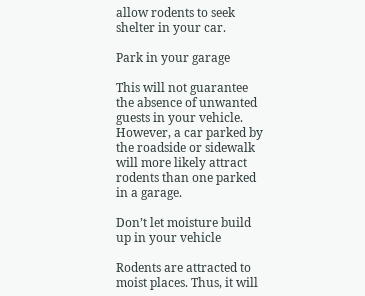allow rodents to seek shelter in your car.

Park in your garage

This will not guarantee the absence of unwanted guests in your vehicle. However, a car parked by the roadside or sidewalk will more likely attract rodents than one parked in a garage.

Don’t let moisture build up in your vehicle

Rodents are attracted to moist places. Thus, it will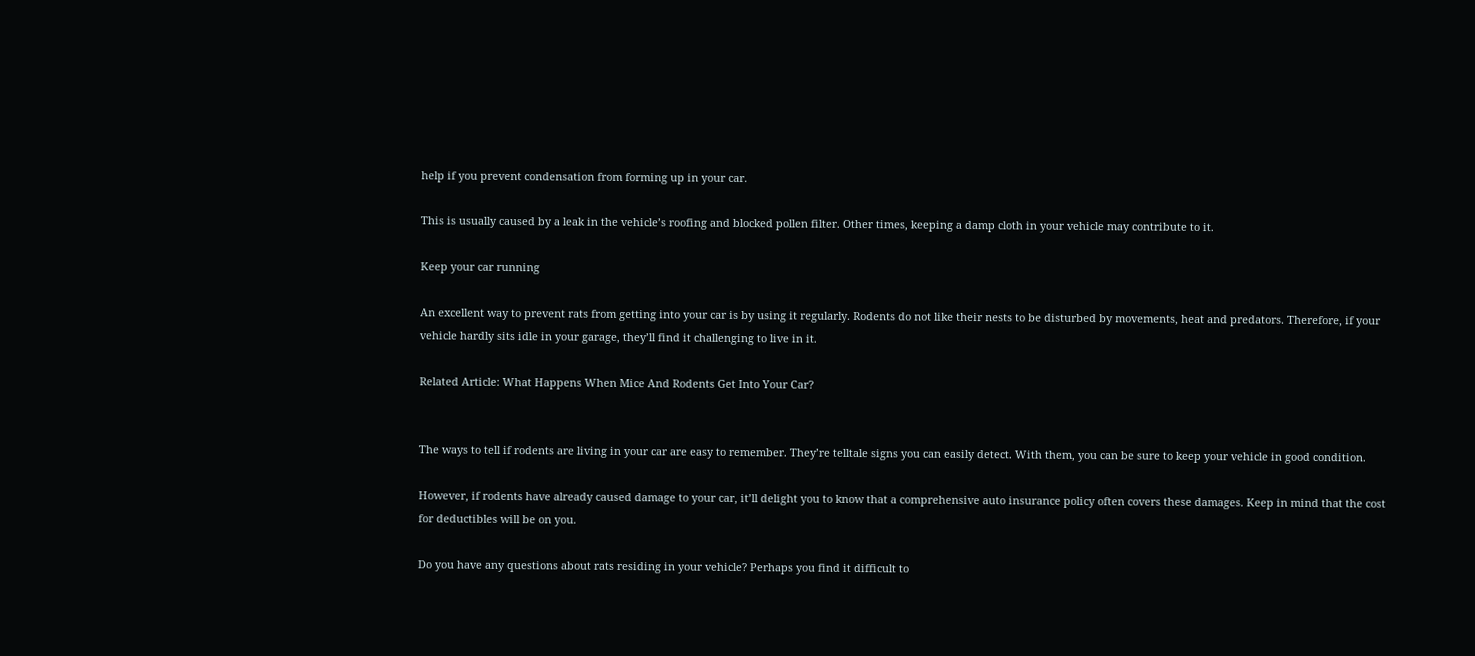help if you prevent condensation from forming up in your car.

This is usually caused by a leak in the vehicle’s roofing and blocked pollen filter. Other times, keeping a damp cloth in your vehicle may contribute to it.

Keep your car running

An excellent way to prevent rats from getting into your car is by using it regularly. Rodents do not like their nests to be disturbed by movements, heat and predators. Therefore, if your vehicle hardly sits idle in your garage, they’ll find it challenging to live in it.

Related Article: What Happens When Mice And Rodents Get Into Your Car?


The ways to tell if rodents are living in your car are easy to remember. They’re telltale signs you can easily detect. With them, you can be sure to keep your vehicle in good condition.

However, if rodents have already caused damage to your car, it’ll delight you to know that a comprehensive auto insurance policy often covers these damages. Keep in mind that the cost for deductibles will be on you.

Do you have any questions about rats residing in your vehicle? Perhaps you find it difficult to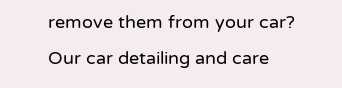remove them from your car? Our car detailing and care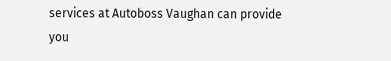services at Autoboss Vaughan can provide you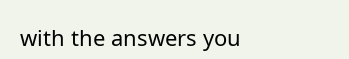with the answers you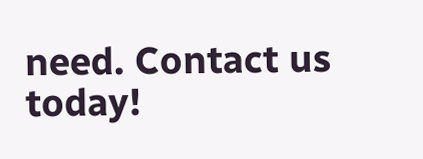need. Contact us today!